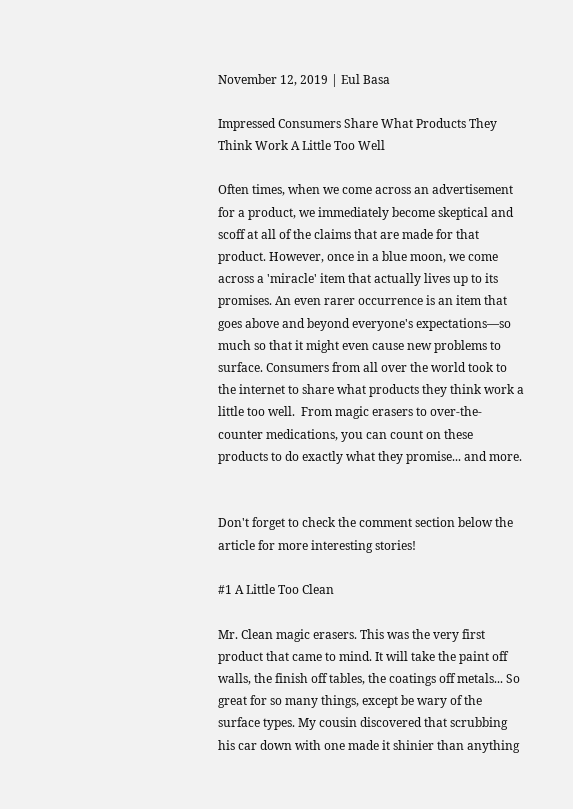November 12, 2019 | Eul Basa

Impressed Consumers Share What Products They Think Work A Little Too Well

Often times, when we come across an advertisement for a product, we immediately become skeptical and scoff at all of the claims that are made for that product. However, once in a blue moon, we come across a 'miracle' item that actually lives up to its promises. An even rarer occurrence is an item that goes above and beyond everyone's expectations—so much so that it might even cause new problems to surface. Consumers from all over the world took to the internet to share what products they think work a little too well.  From magic erasers to over-the-counter medications, you can count on these products to do exactly what they promise... and more.


Don't forget to check the comment section below the article for more interesting stories!

#1 A Little Too Clean

Mr. Clean magic erasers. This was the very first product that came to mind. It will take the paint off walls, the finish off tables, the coatings off metals... So great for so many things, except be wary of the surface types. My cousin discovered that scrubbing his car down with one made it shinier than anything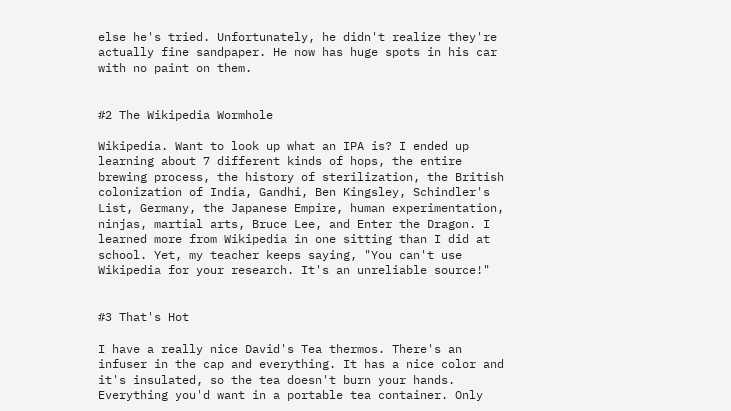else he's tried. Unfortunately, he didn't realize they're actually fine sandpaper. He now has huge spots in his car with no paint on them.


#2 The Wikipedia Wormhole

Wikipedia. Want to look up what an IPA is? I ended up learning about 7 different kinds of hops, the entire brewing process, the history of sterilization, the British colonization of India, Gandhi, Ben Kingsley, Schindler's List, Germany, the Japanese Empire, human experimentation, ninjas, martial arts, Bruce Lee, and Enter the Dragon. I learned more from Wikipedia in one sitting than I did at school. Yet, my teacher keeps saying, "You can't use Wikipedia for your research. It's an unreliable source!"


#3 That's Hot

I have a really nice David's Tea thermos. There's an infuser in the cap and everything. It has a nice color and it's insulated, so the tea doesn't burn your hands. Everything you'd want in a portable tea container. Only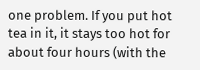one problem. If you put hot tea in it, it stays too hot for about four hours (with the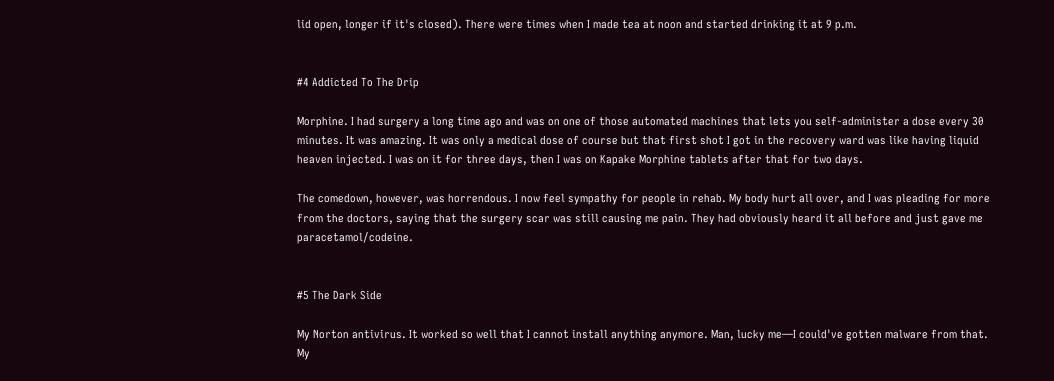lid open, longer if it's closed). There were times when I made tea at noon and started drinking it at 9 p.m.


#4 Addicted To The Drip

Morphine. I had surgery a long time ago and was on one of those automated machines that lets you self-administer a dose every 30 minutes. It was amazing. It was only a medical dose of course but that first shot I got in the recovery ward was like having liquid heaven injected. I was on it for three days, then I was on Kapake Morphine tablets after that for two days.

The comedown, however, was horrendous. I now feel sympathy for people in rehab. My body hurt all over, and I was pleading for more from the doctors, saying that the surgery scar was still causing me pain. They had obviously heard it all before and just gave me paracetamol/codeine.


#5 The Dark Side

My Norton antivirus. It worked so well that I cannot install anything anymore. Man, lucky me—I could've gotten malware from that.  My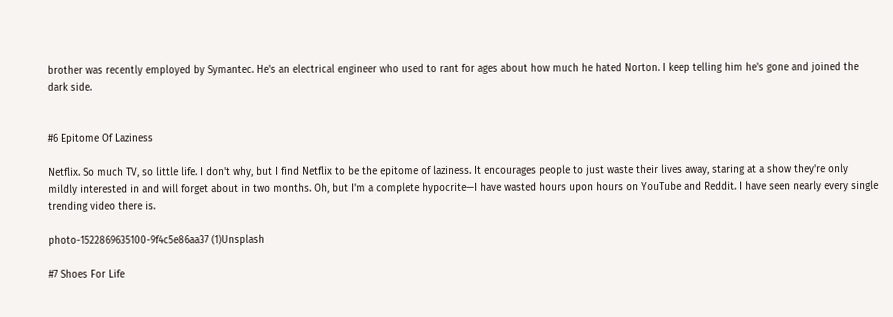brother was recently employed by Symantec. He's an electrical engineer who used to rant for ages about how much he hated Norton. I keep telling him he's gone and joined the dark side.


#6 Epitome Of Laziness

Netflix. So much TV, so little life. I don't why, but I find Netflix to be the epitome of laziness. It encourages people to just waste their lives away, staring at a show they're only mildly interested in and will forget about in two months. Oh, but I'm a complete hypocrite—I have wasted hours upon hours on YouTube and Reddit. I have seen nearly every single trending video there is.

photo-1522869635100-9f4c5e86aa37 (1)Unsplash

#7 Shoes For Life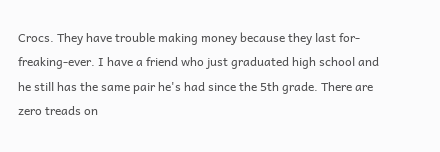Crocs. They have trouble making money because they last for-freaking-ever. I have a friend who just graduated high school and he still has the same pair he's had since the 5th grade. There are zero treads on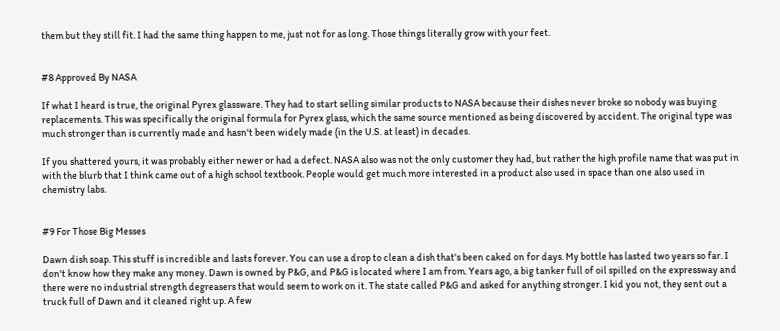them but they still fit. I had the same thing happen to me, just not for as long. Those things literally grow with your feet.


#8 Approved By NASA

If what I heard is true, the original Pyrex glassware. They had to start selling similar products to NASA because their dishes never broke so nobody was buying replacements. This was specifically the original formula for Pyrex glass, which the same source mentioned as being discovered by accident. The original type was much stronger than is currently made and hasn't been widely made (in the U.S. at least) in decades.

If you shattered yours, it was probably either newer or had a defect. NASA also was not the only customer they had, but rather the high profile name that was put in with the blurb that I think came out of a high school textbook. People would get much more interested in a product also used in space than one also used in chemistry labs.


#9 For Those Big Messes

Dawn dish soap. This stuff is incredible and lasts forever. You can use a drop to clean a dish that's been caked on for days. My bottle has lasted two years so far. I don't know how they make any money. Dawn is owned by P&G, and P&G is located where I am from. Years ago, a big tanker full of oil spilled on the expressway and there were no industrial strength degreasers that would seem to work on it. The state called P&G and asked for anything stronger. I kid you not, they sent out a truck full of Dawn and it cleaned right up. A few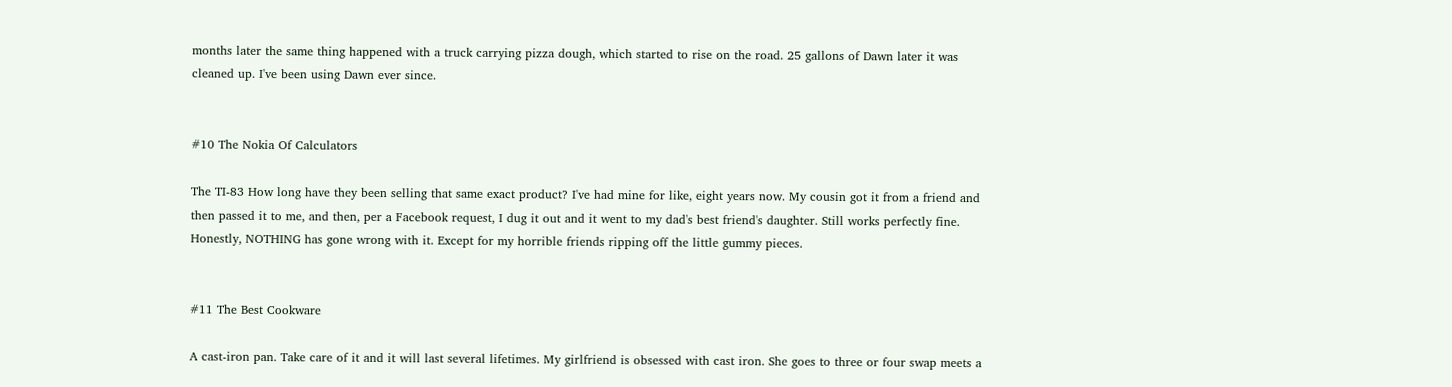months later the same thing happened with a truck carrying pizza dough, which started to rise on the road. 25 gallons of Dawn later it was cleaned up. I've been using Dawn ever since.


#10 The Nokia Of Calculators

The TI-83 How long have they been selling that same exact product? I've had mine for like, eight years now. My cousin got it from a friend and then passed it to me, and then, per a Facebook request, I dug it out and it went to my dad's best friend's daughter. Still works perfectly fine. Honestly, NOTHING has gone wrong with it. Except for my horrible friends ripping off the little gummy pieces.


#11 The Best Cookware

A cast-iron pan. Take care of it and it will last several lifetimes. My girlfriend is obsessed with cast iron. She goes to three or four swap meets a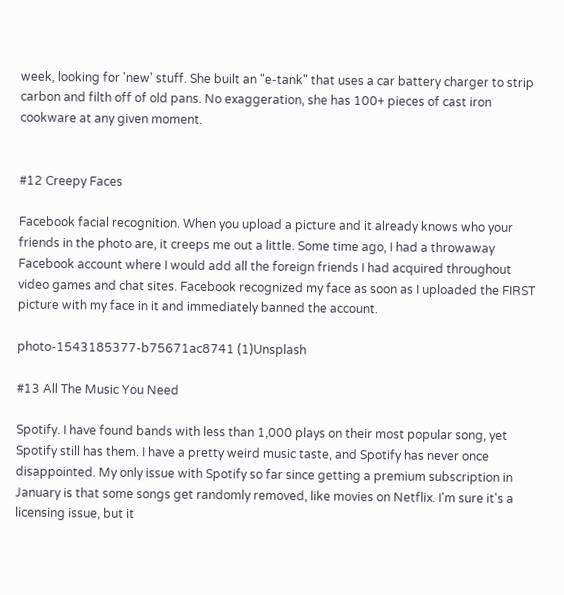week, looking for 'new' stuff. She built an "e-tank" that uses a car battery charger to strip carbon and filth off of old pans. No exaggeration, she has 100+ pieces of cast iron cookware at any given moment.


#12 Creepy Faces

Facebook facial recognition. When you upload a picture and it already knows who your friends in the photo are, it creeps me out a little. Some time ago, I had a throwaway Facebook account where I would add all the foreign friends I had acquired throughout video games and chat sites. Facebook recognized my face as soon as I uploaded the FIRST picture with my face in it and immediately banned the account.

photo-1543185377-b75671ac8741 (1)Unsplash

#13 All The Music You Need

Spotify. I have found bands with less than 1,000 plays on their most popular song, yet Spotify still has them. I have a pretty weird music taste, and Spotify has never once disappointed. My only issue with Spotify so far since getting a premium subscription in January is that some songs get randomly removed, like movies on Netflix. I'm sure it's a licensing issue, but it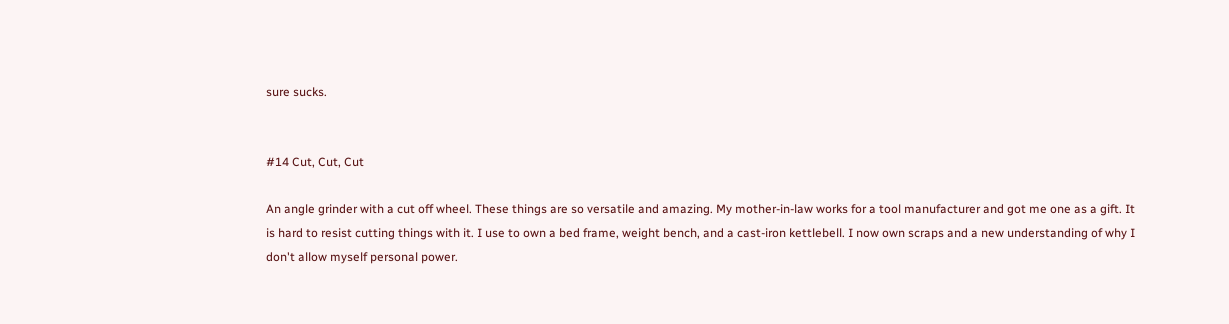sure sucks.


#14 Cut, Cut, Cut

An angle grinder with a cut off wheel. These things are so versatile and amazing. My mother-in-law works for a tool manufacturer and got me one as a gift. It is hard to resist cutting things with it. I use to own a bed frame, weight bench, and a cast-iron kettlebell. I now own scraps and a new understanding of why I don't allow myself personal power.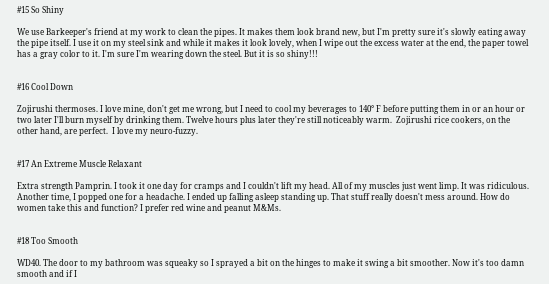#15 So Shiny

We use Barkeeper's friend at my work to clean the pipes. It makes them look brand new, but I'm pretty sure it's slowly eating away the pipe itself. I use it on my steel sink and while it makes it look lovely, when I wipe out the excess water at the end, the paper towel has a gray color to it. I'm sure I'm wearing down the steel. But it is so shiny!!!


#16 Cool Down

Zojirushi thermoses. I love mine, don't get me wrong, but I need to cool my beverages to 140° F before putting them in or an hour or two later I'll burn myself by drinking them. Twelve hours plus later they're still noticeably warm.  Zojirushi rice cookers, on the other hand, are perfect.  I love my neuro-fuzzy.


#17 An Extreme Muscle Relaxant

Extra strength Pamprin. I took it one day for cramps and I couldn't lift my head. All of my muscles just went limp. It was ridiculous. Another time, I popped one for a headache. I ended up falling asleep standing up. That stuff really doesn't mess around. How do women take this and function? I prefer red wine and peanut M&Ms.


#18 Too Smooth

WD40. The door to my bathroom was squeaky so I sprayed a bit on the hinges to make it swing a bit smoother. Now it's too damn smooth and if I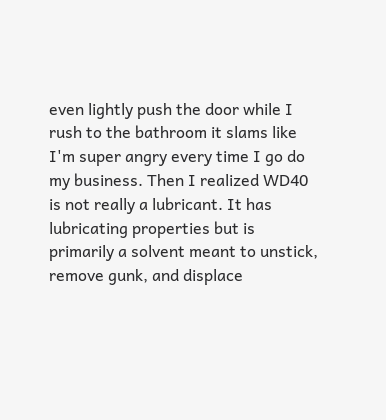even lightly push the door while I rush to the bathroom it slams like I'm super angry every time I go do my business. Then I realized WD40 is not really a lubricant. It has lubricating properties but is primarily a solvent meant to unstick, remove gunk, and displace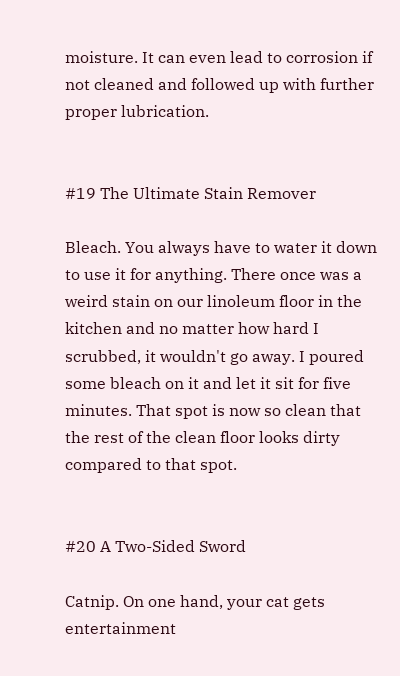moisture. It can even lead to corrosion if not cleaned and followed up with further proper lubrication.


#19 The Ultimate Stain Remover

Bleach. You always have to water it down to use it for anything. There once was a weird stain on our linoleum floor in the kitchen and no matter how hard I scrubbed, it wouldn't go away. I poured some bleach on it and let it sit for five minutes. That spot is now so clean that the rest of the clean floor looks dirty compared to that spot.


#20 A Two-Sided Sword

Catnip. On one hand, your cat gets entertainment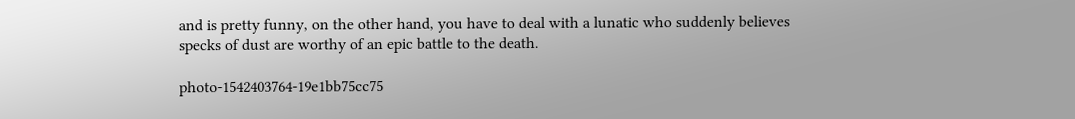and is pretty funny, on the other hand, you have to deal with a lunatic who suddenly believes specks of dust are worthy of an epic battle to the death.

photo-1542403764-19e1bb75cc75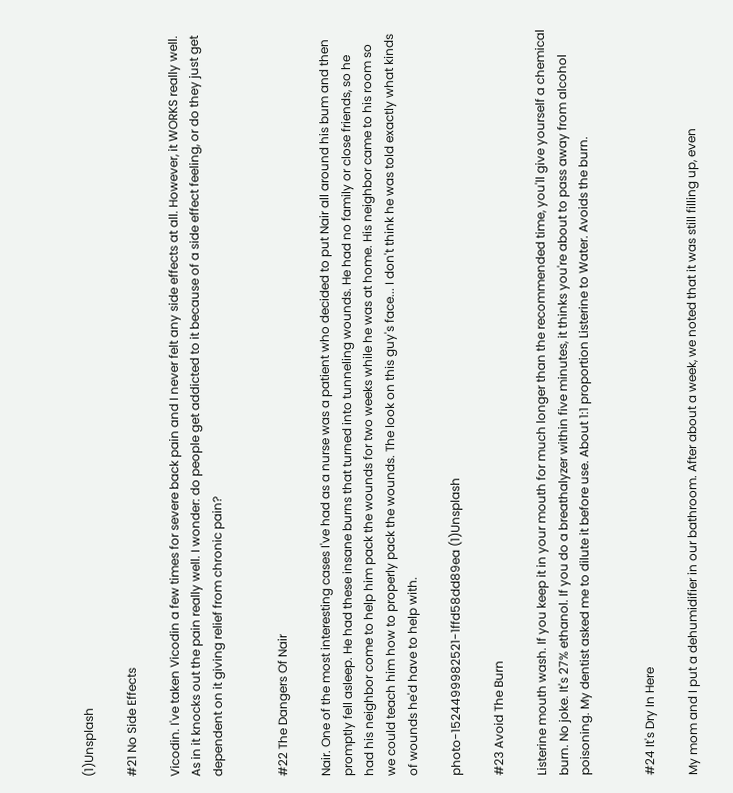(1)Unsplash

#21 No Side Effects

Vicodin. I've taken Vicodin a few times for severe back pain and I never felt any side effects at all. However, it WORKS really well. As in it knocks out the pain really well. I wonder: do people get addicted to it because of a side effect feeling, or do they just get dependent on it giving relief from chronic pain?


#22 The Dangers Of Nair

Nair. One of the most interesting cases I've had as a nurse was a patient who decided to put Nair all around his bum and then promptly fell asleep. He had these insane burns that turned into tunneling wounds. He had no family or close friends, so he had his neighbor come to help him pack the wounds for two weeks while he was at home. His neighbor came to his room so we could teach him how to properly pack the wounds. The look on this guy's face... I don't think he was told exactly what kinds of wounds he'd have to help with.

photo-1524499982521-1ffd58dd89ea (1)Unsplash

#23 Avoid The Burn

Listerine mouth wash. If you keep it in your mouth for much longer than the recommended time, you'll give yourself a chemical burn. No joke. It's 27% ethanol. If you do a breathalyzer within five minutes, it thinks you're about to pass away from alcohol poisoning. My dentist asked me to dilute it before use. About 1:1 proportion Listerine to Water. Avoids the burn.


#24 It's Dry In Here

My mom and I put a dehumidifier in our bathroom. After about a week, we noted that it was still filling up, even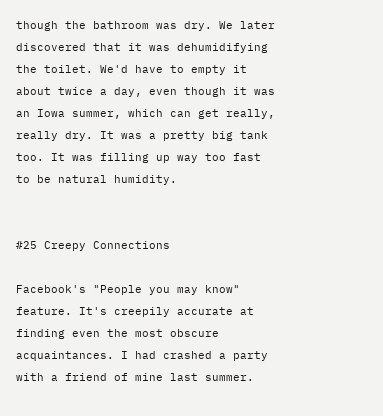though the bathroom was dry. We later discovered that it was dehumidifying the toilet. We'd have to empty it about twice a day, even though it was an Iowa summer, which can get really, really dry. It was a pretty big tank too. It was filling up way too fast to be natural humidity.


#25 Creepy Connections

Facebook's "People you may know" feature. It's creepily accurate at finding even the most obscure acquaintances. I had crashed a party with a friend of mine last summer.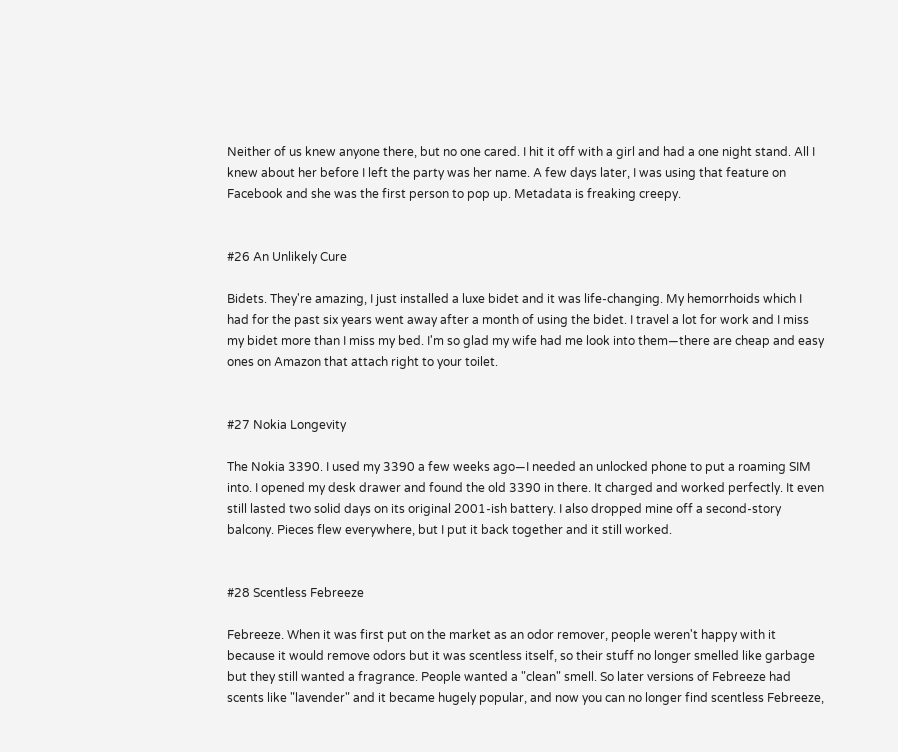Neither of us knew anyone there, but no one cared. I hit it off with a girl and had a one night stand. All I knew about her before I left the party was her name. A few days later, I was using that feature on Facebook and she was the first person to pop up. Metadata is freaking creepy.


#26 An Unlikely Cure

Bidets. They're amazing, I just installed a luxe bidet and it was life-changing. My hemorrhoids which I had for the past six years went away after a month of using the bidet. I travel a lot for work and I miss my bidet more than I miss my bed. I'm so glad my wife had me look into them—there are cheap and easy ones on Amazon that attach right to your toilet.


#27 Nokia Longevity

The Nokia 3390. I used my 3390 a few weeks ago—I needed an unlocked phone to put a roaming SIM into. I opened my desk drawer and found the old 3390 in there. It charged and worked perfectly. It even still lasted two solid days on its original 2001-ish battery. I also dropped mine off a second-story balcony. Pieces flew everywhere, but I put it back together and it still worked.


#28 Scentless Febreeze

Febreeze. When it was first put on the market as an odor remover, people weren't happy with it because it would remove odors but it was scentless itself, so their stuff no longer smelled like garbage but they still wanted a fragrance. People wanted a "clean" smell. So later versions of Febreeze had scents like "lavender" and it became hugely popular, and now you can no longer find scentless Febreeze,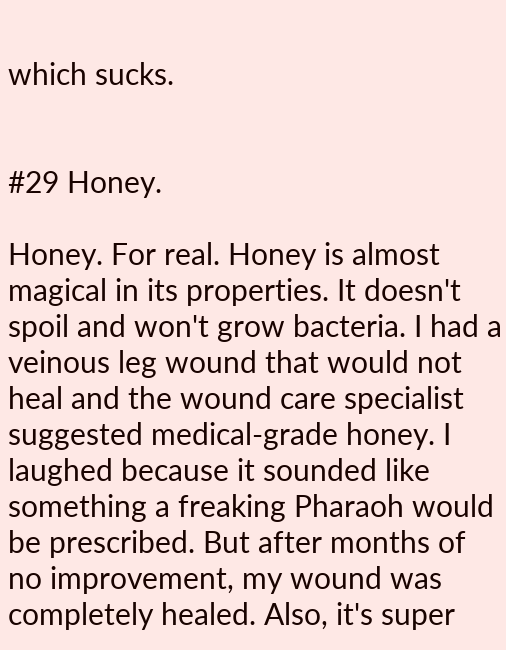which sucks.


#29 Honey.

Honey. For real. Honey is almost magical in its properties. It doesn't spoil and won't grow bacteria. I had a veinous leg wound that would not heal and the wound care specialist suggested medical-grade honey. I laughed because it sounded like something a freaking Pharaoh would be prescribed. But after months of no improvement, my wound was completely healed. Also, it's super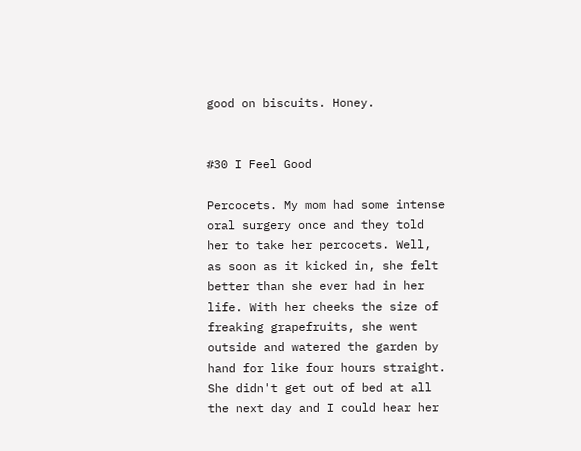good on biscuits. Honey.


#30 I Feel Good

Percocets. My mom had some intense oral surgery once and they told her to take her percocets. Well, as soon as it kicked in, she felt better than she ever had in her life. With her cheeks the size of freaking grapefruits, she went outside and watered the garden by hand for like four hours straight. She didn't get out of bed at all the next day and I could hear her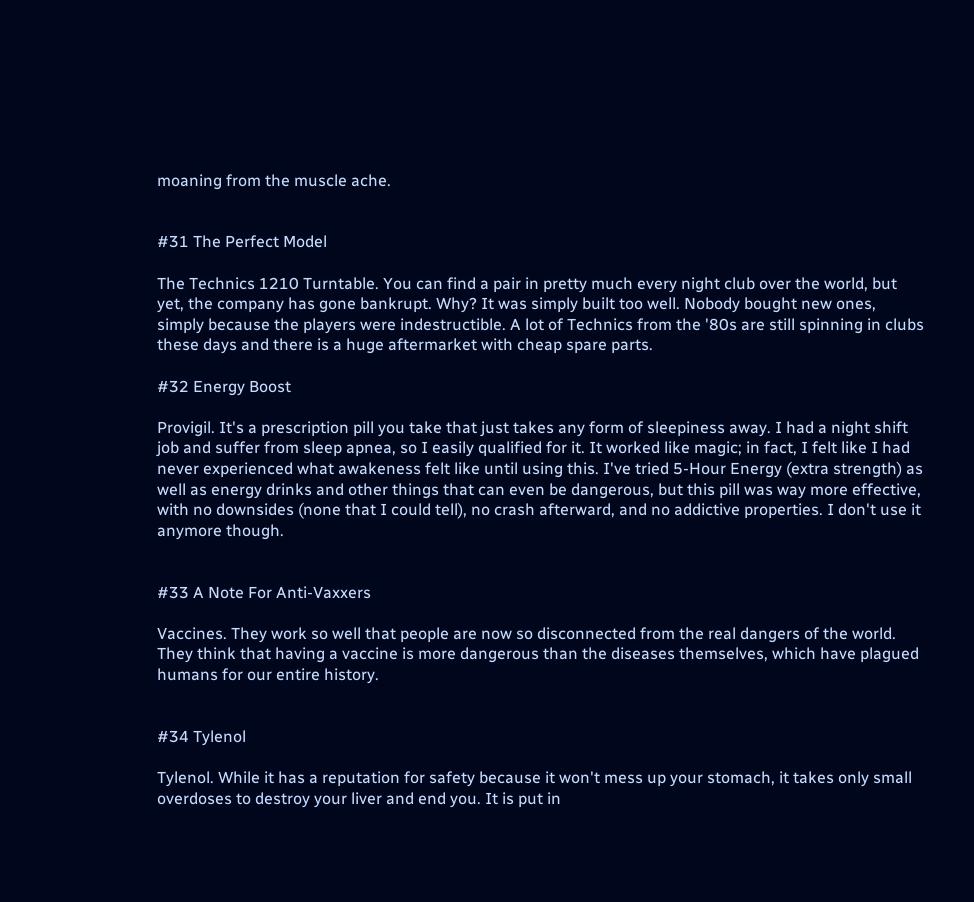moaning from the muscle ache.


#31 The Perfect Model

The Technics 1210 Turntable. You can find a pair in pretty much every night club over the world, but yet, the company has gone bankrupt. Why? It was simply built too well. Nobody bought new ones, simply because the players were indestructible. A lot of Technics from the '80s are still spinning in clubs these days and there is a huge aftermarket with cheap spare parts.

#32 Energy Boost

Provigil. It's a prescription pill you take that just takes any form of sleepiness away. I had a night shift job and suffer from sleep apnea, so I easily qualified for it. It worked like magic; in fact, I felt like I had never experienced what awakeness felt like until using this. I've tried 5-Hour Energy (extra strength) as well as energy drinks and other things that can even be dangerous, but this pill was way more effective, with no downsides (none that I could tell), no crash afterward, and no addictive properties. I don't use it anymore though.


#33 A Note For Anti-Vaxxers

Vaccines. They work so well that people are now so disconnected from the real dangers of the world. They think that having a vaccine is more dangerous than the diseases themselves, which have plagued humans for our entire history.


#34 Tylenol

Tylenol. While it has a reputation for safety because it won't mess up your stomach, it takes only small overdoses to destroy your liver and end you. It is put in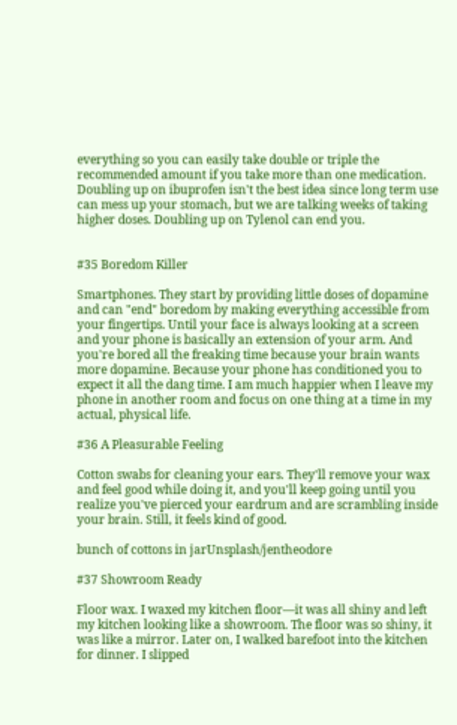everything so you can easily take double or triple the recommended amount if you take more than one medication. Doubling up on ibuprofen isn't the best idea since long term use can mess up your stomach, but we are talking weeks of taking higher doses. Doubling up on Tylenol can end you.


#35 Boredom Killer

Smartphones. They start by providing little doses of dopamine and can "end" boredom by making everything accessible from your fingertips. Until your face is always looking at a screen and your phone is basically an extension of your arm. And you're bored all the freaking time because your brain wants more dopamine. Because your phone has conditioned you to expect it all the dang time. I am much happier when I leave my phone in another room and focus on one thing at a time in my actual, physical life.

#36 A Pleasurable Feeling

Cotton swabs for cleaning your ears. They'll remove your wax and feel good while doing it, and you'll keep going until you realize you've pierced your eardrum and are scrambling inside your brain. Still, it feels kind of good.

bunch of cottons in jarUnsplash/jentheodore

#37 Showroom Ready

Floor wax. I waxed my kitchen floor—it was all shiny and left my kitchen looking like a showroom. The floor was so shiny, it was like a mirror. Later on, I walked barefoot into the kitchen for dinner. I slipped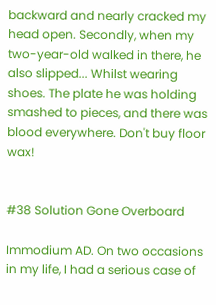backward and nearly cracked my head open. Secondly, when my two-year-old walked in there, he also slipped... Whilst wearing shoes. The plate he was holding smashed to pieces, and there was blood everywhere. Don't buy floor wax!


#38 Solution Gone Overboard

Immodium AD. On two occasions in my life, I had a serious case of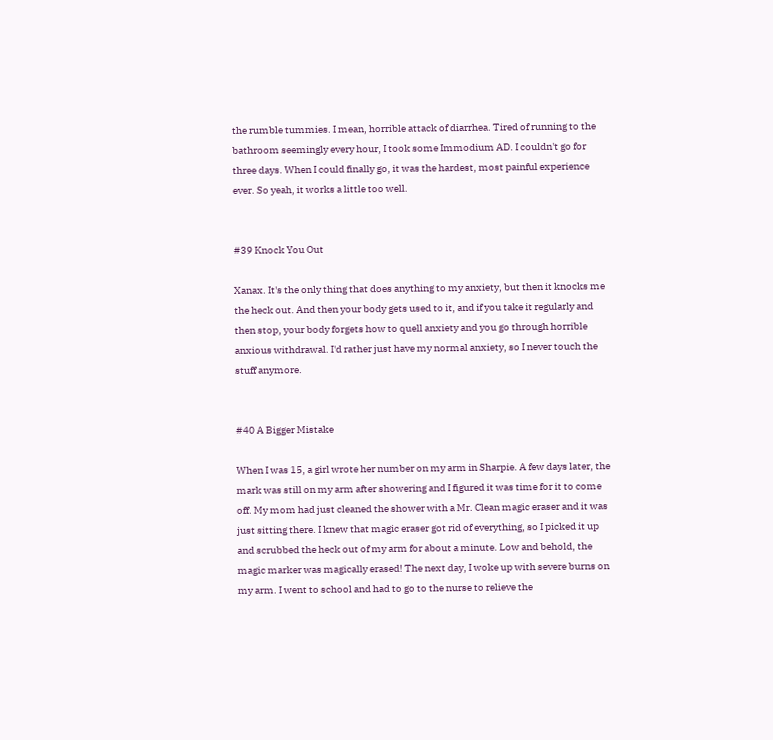the rumble tummies. I mean, horrible attack of diarrhea. Tired of running to the bathroom seemingly every hour, I took some Immodium AD. I couldn't go for three days. When I could finally go, it was the hardest, most painful experience ever. So yeah, it works a little too well.


#39 Knock You Out

Xanax. It's the only thing that does anything to my anxiety, but then it knocks me the heck out. And then your body gets used to it, and if you take it regularly and then stop, your body forgets how to quell anxiety and you go through horrible anxious withdrawal. I'd rather just have my normal anxiety, so I never touch the stuff anymore.


#40 A Bigger Mistake

When I was 15, a girl wrote her number on my arm in Sharpie. A few days later, the mark was still on my arm after showering and I figured it was time for it to come off. My mom had just cleaned the shower with a Mr. Clean magic eraser and it was just sitting there. I knew that magic eraser got rid of everything, so I picked it up and scrubbed the heck out of my arm for about a minute. Low and behold, the magic marker was magically erased! The next day, I woke up with severe burns on my arm. I went to school and had to go to the nurse to relieve the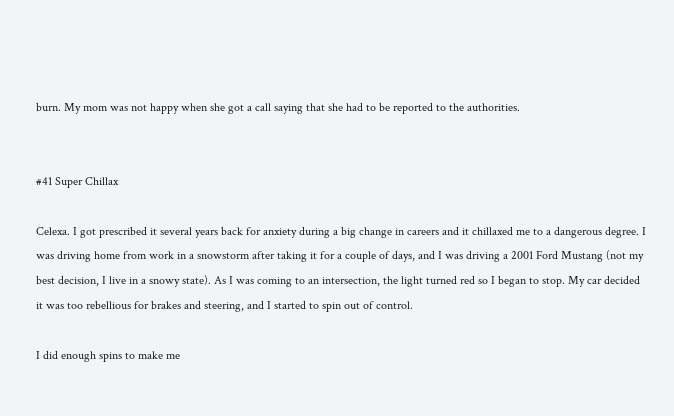burn. My mom was not happy when she got a call saying that she had to be reported to the authorities.


#41 Super Chillax

Celexa. I got prescribed it several years back for anxiety during a big change in careers and it chillaxed me to a dangerous degree. I was driving home from work in a snowstorm after taking it for a couple of days, and I was driving a 2001 Ford Mustang (not my best decision, I live in a snowy state). As I was coming to an intersection, the light turned red so I began to stop. My car decided it was too rebellious for brakes and steering, and I started to spin out of control.

I did enough spins to make me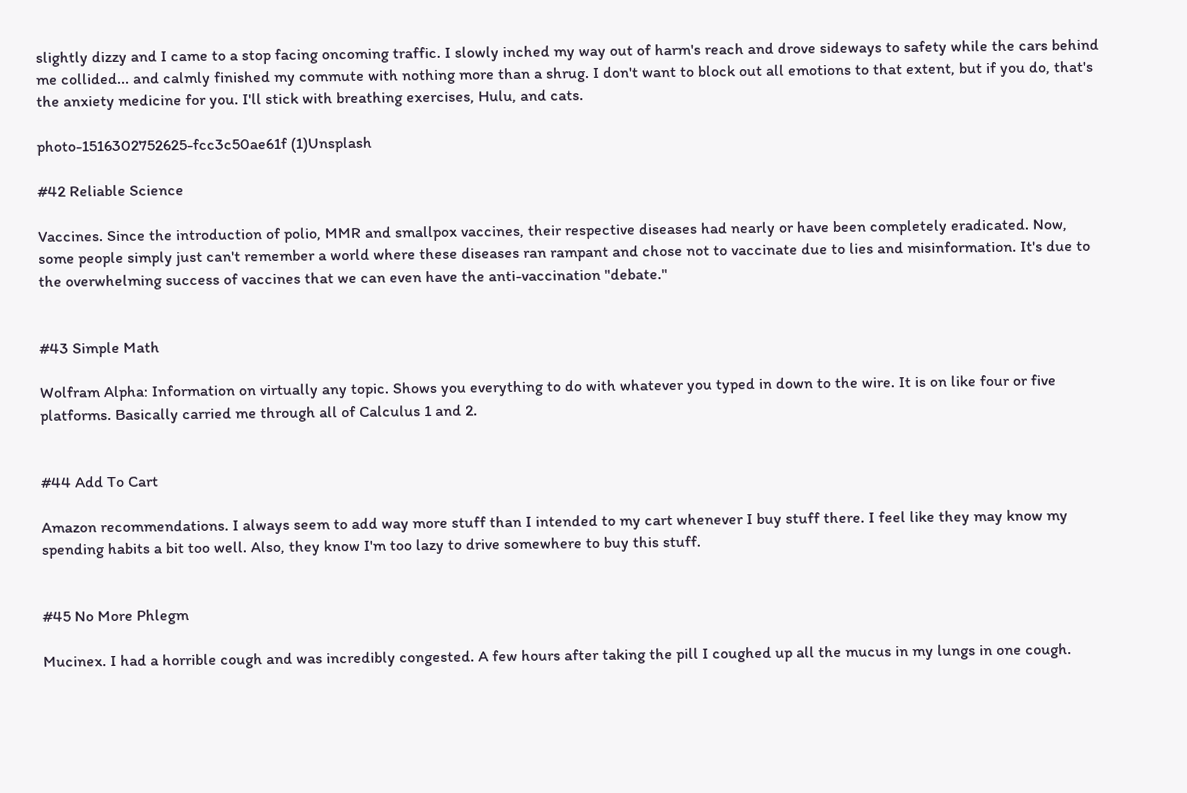slightly dizzy and I came to a stop facing oncoming traffic. I slowly inched my way out of harm's reach and drove sideways to safety while the cars behind me collided... and calmly finished my commute with nothing more than a shrug. I don't want to block out all emotions to that extent, but if you do, that's the anxiety medicine for you. I'll stick with breathing exercises, Hulu, and cats.

photo-1516302752625-fcc3c50ae61f (1)Unsplash

#42 Reliable Science

Vaccines. Since the introduction of polio, MMR and smallpox vaccines, their respective diseases had nearly or have been completely eradicated. Now, some people simply just can't remember a world where these diseases ran rampant and chose not to vaccinate due to lies and misinformation. It's due to the overwhelming success of vaccines that we can even have the anti-vaccination "debate."


#43 Simple Math

Wolfram Alpha: Information on virtually any topic. Shows you everything to do with whatever you typed in down to the wire. It is on like four or five platforms. Basically carried me through all of Calculus 1 and 2.


#44 Add To Cart

Amazon recommendations. I always seem to add way more stuff than I intended to my cart whenever I buy stuff there. I feel like they may know my spending habits a bit too well. Also, they know I'm too lazy to drive somewhere to buy this stuff.


#45 No More Phlegm

Mucinex. I had a horrible cough and was incredibly congested. A few hours after taking the pill I coughed up all the mucus in my lungs in one cough.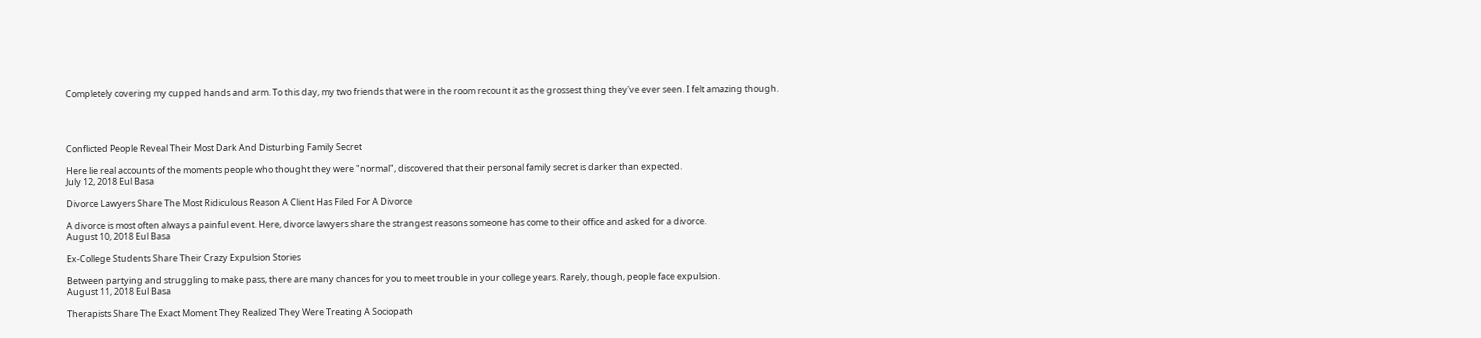Completely covering my cupped hands and arm. To this day, my two friends that were in the room recount it as the grossest thing they've ever seen. I felt amazing though.




Conflicted People Reveal Their Most Dark And Disturbing Family Secret

Here lie real accounts of the moments people who thought they were "normal", discovered that their personal family secret is darker than expected.
July 12, 2018 Eul Basa

Divorce Lawyers Share The Most Ridiculous Reason A Client Has Filed For A Divorce

A divorce is most often always a painful event. Here, divorce lawyers share the strangest reasons someone has come to their office and asked for a divorce.
August 10, 2018 Eul Basa

Ex-College Students Share Their Crazy Expulsion Stories

Between partying and struggling to make pass, there are many chances for you to meet trouble in your college years. Rarely, though, people face expulsion.
August 11, 2018 Eul Basa

Therapists Share The Exact Moment They Realized They Were Treating A Sociopath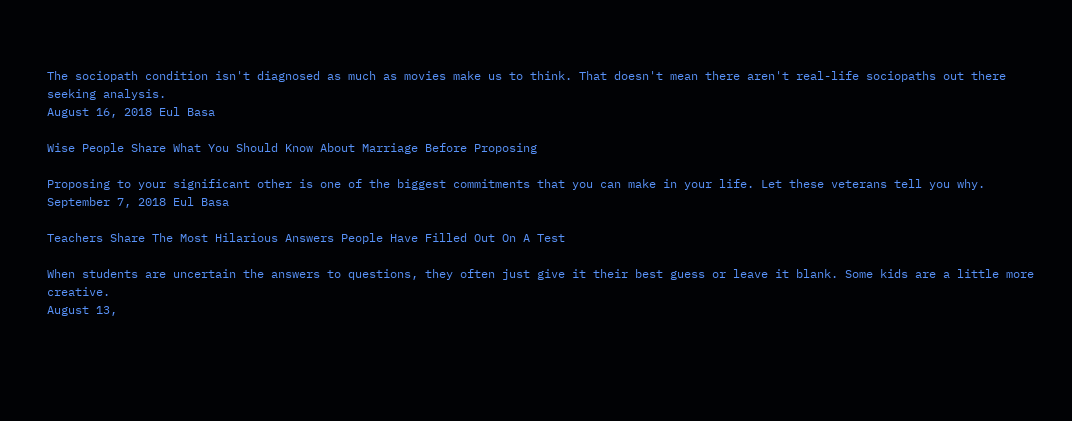The sociopath condition isn't diagnosed as much as movies make us to think. That doesn't mean there aren't real-life sociopaths out there seeking analysis.
August 16, 2018 Eul Basa

Wise People Share What You Should Know About Marriage Before Proposing

Proposing to your significant other is one of the biggest commitments that you can make in your life. Let these veterans tell you why.
September 7, 2018 Eul Basa

Teachers Share The Most Hilarious Answers People Have Filled Out On A Test

When students are uncertain the answers to questions, they often just give it their best guess or leave it blank. Some kids are a little more creative.
August 13,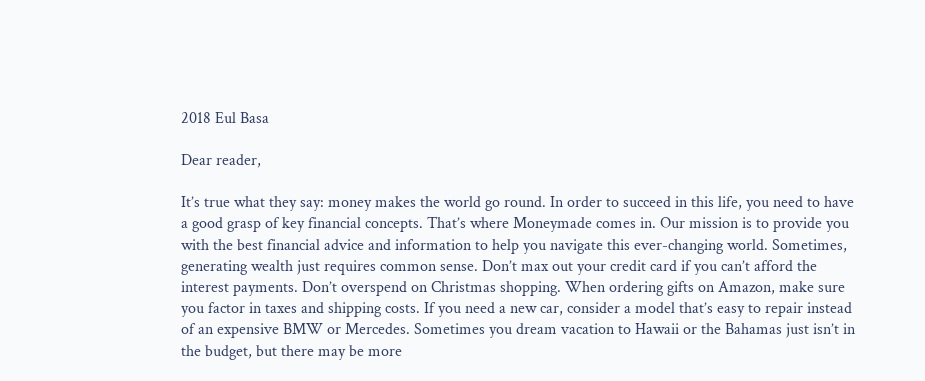2018 Eul Basa

Dear reader,

It’s true what they say: money makes the world go round. In order to succeed in this life, you need to have a good grasp of key financial concepts. That’s where Moneymade comes in. Our mission is to provide you with the best financial advice and information to help you navigate this ever-changing world. Sometimes, generating wealth just requires common sense. Don’t max out your credit card if you can’t afford the interest payments. Don’t overspend on Christmas shopping. When ordering gifts on Amazon, make sure you factor in taxes and shipping costs. If you need a new car, consider a model that’s easy to repair instead of an expensive BMW or Mercedes. Sometimes you dream vacation to Hawaii or the Bahamas just isn’t in the budget, but there may be more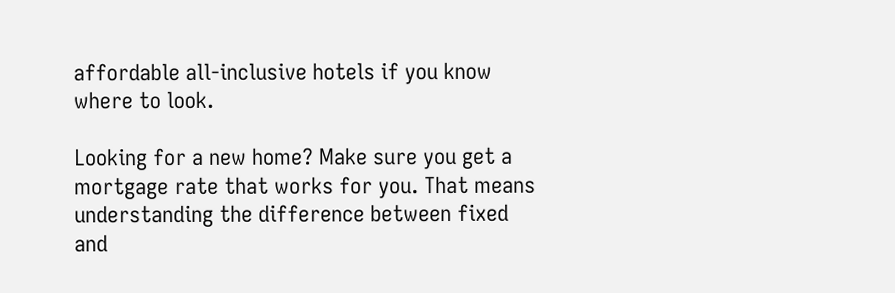affordable all-inclusive hotels if you know where to look.

Looking for a new home? Make sure you get a mortgage rate that works for you. That means understanding the difference between fixed and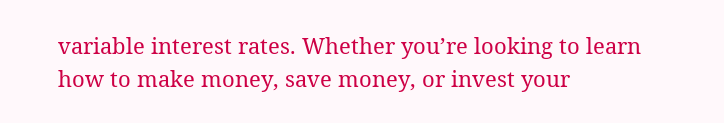variable interest rates. Whether you’re looking to learn how to make money, save money, or invest your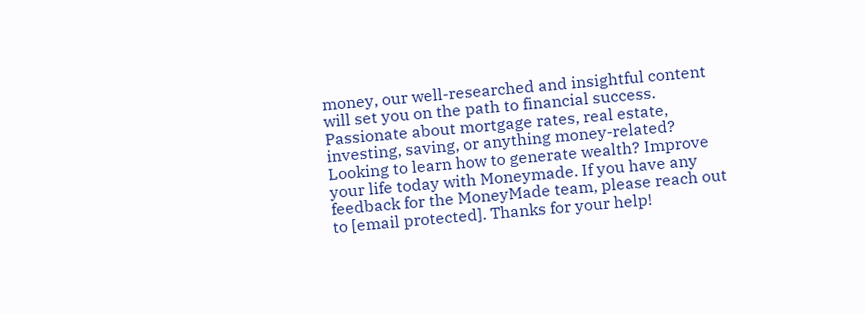money, our well-researched and insightful content will set you on the path to financial success. Passionate about mortgage rates, real estate, investing, saving, or anything money-related? Looking to learn how to generate wealth? Improve your life today with Moneymade. If you have any feedback for the MoneyMade team, please reach out to [email protected]. Thanks for your help!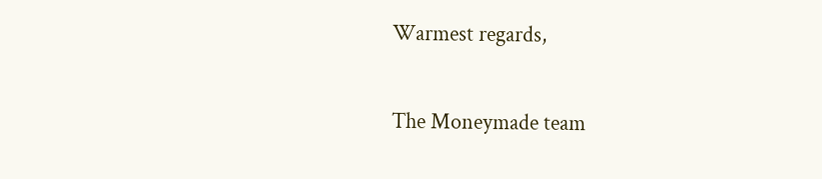Warmest regards,

The Moneymade team